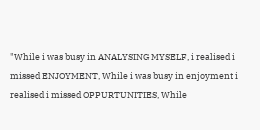"While i was busy in ANALYSING MYSELF, i realised i missed ENJOYMENT, While i was busy in enjoyment i realised i missed OPPURTUNITIES, While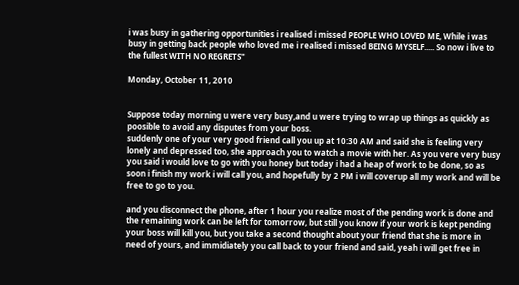i was busy in gathering opportunities i realised i missed PEOPLE WHO LOVED ME, While i was busy in getting back people who loved me i realised i missed BEING MYSELF..... So now i live to the fullest WITH NO REGRETS"

Monday, October 11, 2010


Suppose today morning u were very busy,and u were trying to wrap up things as quickly as poosible to avoid any disputes from your boss.
suddenly one of your very good friend call you up at 10:30 AM and said she is feeling very lonely and depressed too, she approach you to watch a movie with her. As you vere very busy you said i would love to go with you honey but today i had a heap of work to be done, so as soon i finish my work i will call you, and hopefully by 2 PM i will coverup all my work and will be free to go to you.

and you disconnect the phone, after 1 hour you realize most of the pending work is done and the remaining work can be left for tomorrow, but still you know if your work is kept pending your boss will kill you, but you take a second thought about your friend that she is more in need of yours, and immidiately you call back to your friend and said, yeah i will get free in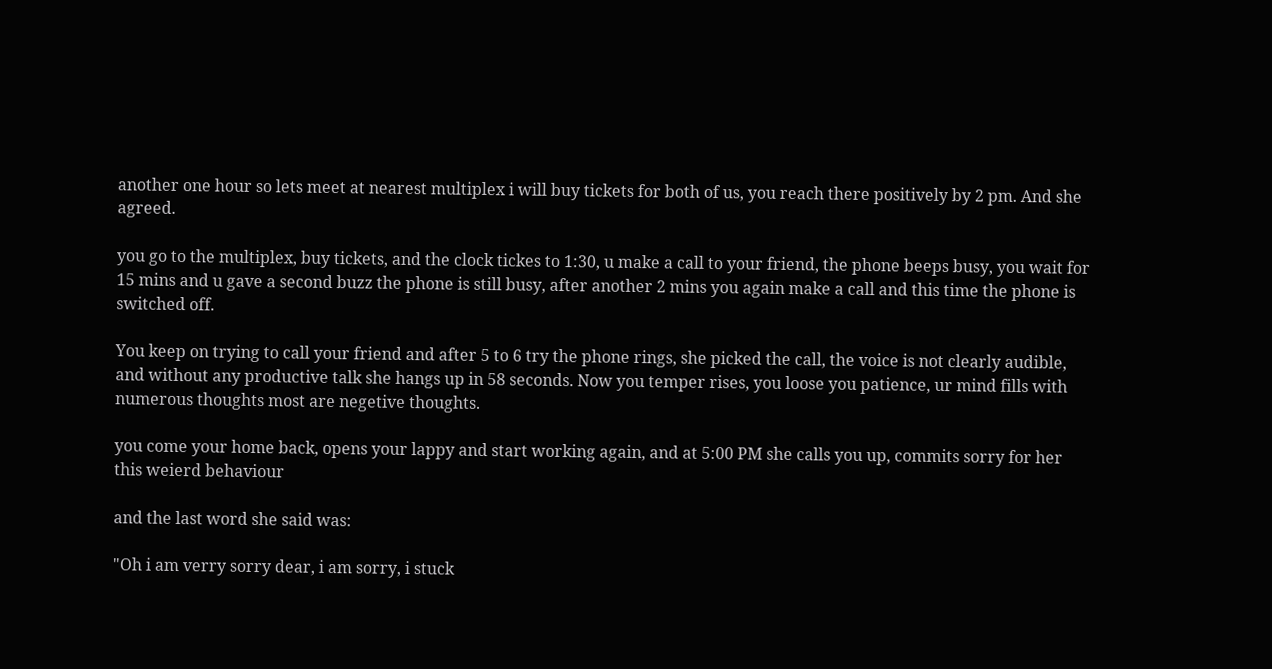another one hour so lets meet at nearest multiplex i will buy tickets for both of us, you reach there positively by 2 pm. And she agreed.

you go to the multiplex, buy tickets, and the clock tickes to 1:30, u make a call to your friend, the phone beeps busy, you wait for 15 mins and u gave a second buzz the phone is still busy, after another 2 mins you again make a call and this time the phone is switched off.

You keep on trying to call your friend and after 5 to 6 try the phone rings, she picked the call, the voice is not clearly audible, and without any productive talk she hangs up in 58 seconds. Now you temper rises, you loose you patience, ur mind fills with numerous thoughts most are negetive thoughts.

you come your home back, opens your lappy and start working again, and at 5:00 PM she calls you up, commits sorry for her this weierd behaviour

and the last word she said was:

"Oh i am verry sorry dear, i am sorry, i stuck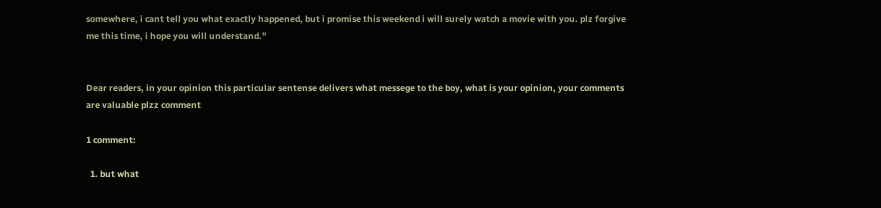somewhere, i cant tell you what exactly happened, but i promise this weekend i will surely watch a movie with you. plz forgive me this time, i hope you will understand."


Dear readers, in your opinion this particular sentense delivers what messege to the boy, what is your opinion, your comments are valuable plzz comment

1 comment:

  1. but what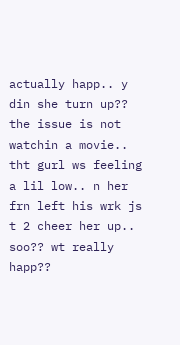actually happ.. y din she turn up?? the issue is not watchin a movie.. tht gurl ws feeling a lil low.. n her frn left his wrk js t 2 cheer her up.. soo?? wt really happ??